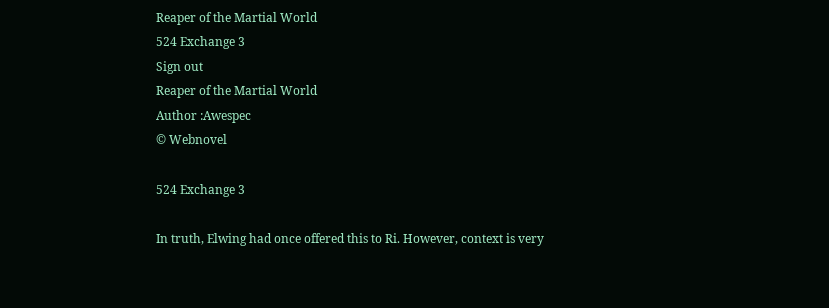Reaper of the Martial World
524 Exchange 3
Sign out
Reaper of the Martial World
Author :Awespec
© Webnovel

524 Exchange 3

In truth, Elwing had once offered this to Ri. However, context is very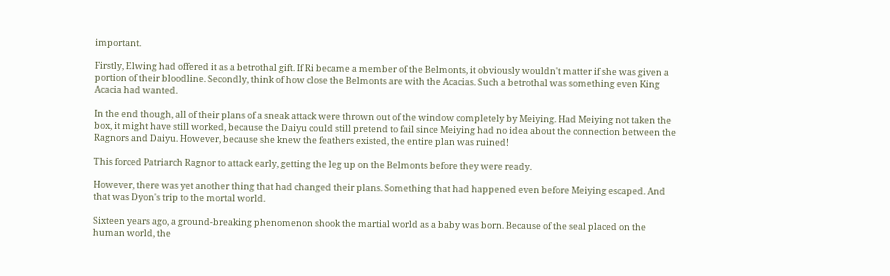important.

Firstly, Elwing had offered it as a betrothal gift. If Ri became a member of the Belmonts, it obviously wouldn't matter if she was given a portion of their bloodline. Secondly, think of how close the Belmonts are with the Acacias. Such a betrothal was something even King Acacia had wanted.

In the end though, all of their plans of a sneak attack were thrown out of the window completely by Meiying. Had Meiying not taken the box, it might have still worked, because the Daiyu could still pretend to fail since Meiying had no idea about the connection between the Ragnors and Daiyu. However, because she knew the feathers existed, the entire plan was ruined!

This forced Patriarch Ragnor to attack early, getting the leg up on the Belmonts before they were ready.

However, there was yet another thing that had changed their plans. Something that had happened even before Meiying escaped. And that was Dyon's trip to the mortal world.

Sixteen years ago, a ground-breaking phenomenon shook the martial world as a baby was born. Because of the seal placed on the human world, the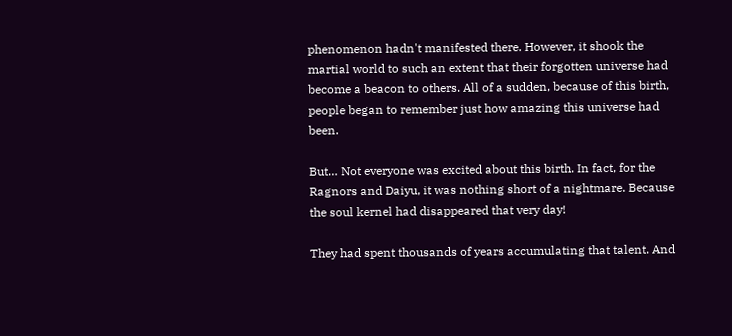phenomenon hadn't manifested there. However, it shook the martial world to such an extent that their forgotten universe had become a beacon to others. All of a sudden, because of this birth, people began to remember just how amazing this universe had been.

But… Not everyone was excited about this birth. In fact, for the Ragnors and Daiyu, it was nothing short of a nightmare. Because the soul kernel had disappeared that very day!

They had spent thousands of years accumulating that talent. And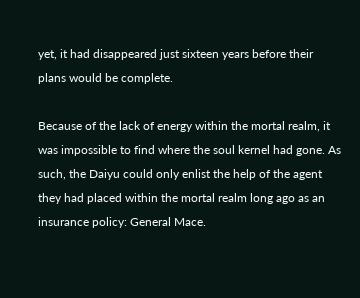yet, it had disappeared just sixteen years before their plans would be complete.

Because of the lack of energy within the mortal realm, it was impossible to find where the soul kernel had gone. As such, the Daiyu could only enlist the help of the agent they had placed within the mortal realm long ago as an insurance policy: General Mace.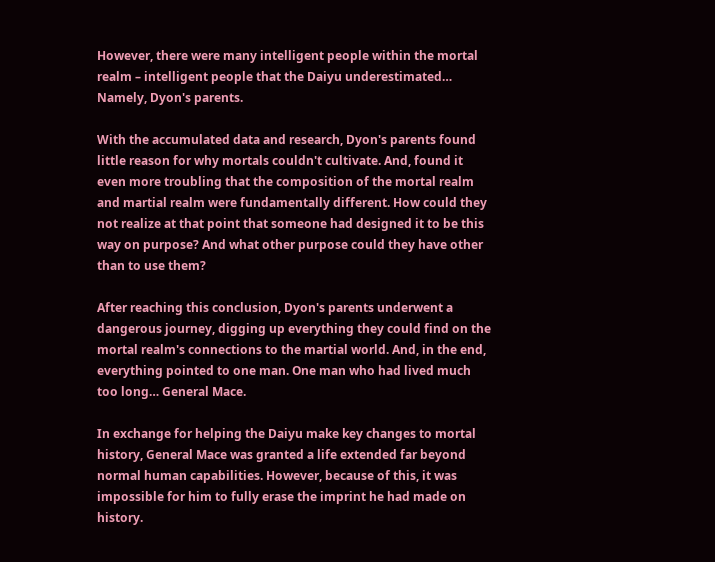However, there were many intelligent people within the mortal realm – intelligent people that the Daiyu underestimated… Namely, Dyon's parents.

With the accumulated data and research, Dyon's parents found little reason for why mortals couldn't cultivate. And, found it even more troubling that the composition of the mortal realm and martial realm were fundamentally different. How could they not realize at that point that someone had designed it to be this way on purpose? And what other purpose could they have other than to use them?

After reaching this conclusion, Dyon's parents underwent a dangerous journey, digging up everything they could find on the mortal realm's connections to the martial world. And, in the end, everything pointed to one man. One man who had lived much too long… General Mace.

In exchange for helping the Daiyu make key changes to mortal history, General Mace was granted a life extended far beyond normal human capabilities. However, because of this, it was impossible for him to fully erase the imprint he had made on history.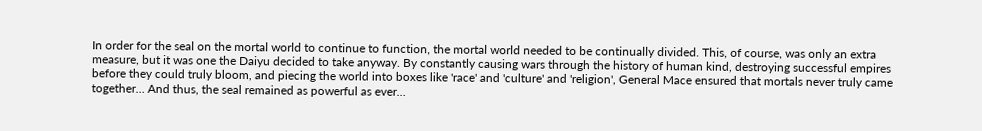In order for the seal on the mortal world to continue to function, the mortal world needed to be continually divided. This, of course, was only an extra measure, but it was one the Daiyu decided to take anyway. By constantly causing wars through the history of human kind, destroying successful empires before they could truly bloom, and piecing the world into boxes like 'race' and 'culture' and 'religion', General Mace ensured that mortals never truly came together… And thus, the seal remained as powerful as ever…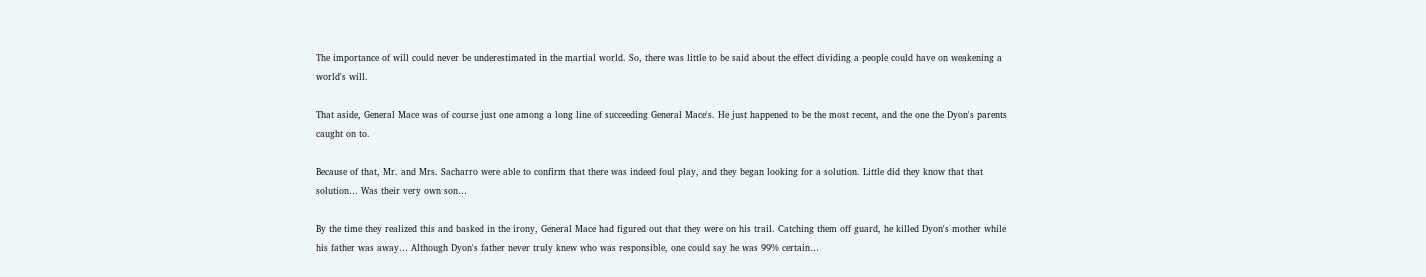The importance of will could never be underestimated in the martial world. So, there was little to be said about the effect dividing a people could have on weakening a world's will.

That aside, General Mace was of course just one among a long line of succeeding General Mace's. He just happened to be the most recent, and the one the Dyon's parents caught on to.

Because of that, Mr. and Mrs. Sacharro were able to confirm that there was indeed foul play, and they began looking for a solution. Little did they know that that solution… Was their very own son…

By the time they realized this and basked in the irony, General Mace had figured out that they were on his trail. Catching them off guard, he killed Dyon's mother while his father was away… Although Dyon's father never truly knew who was responsible, one could say he was 99% certain…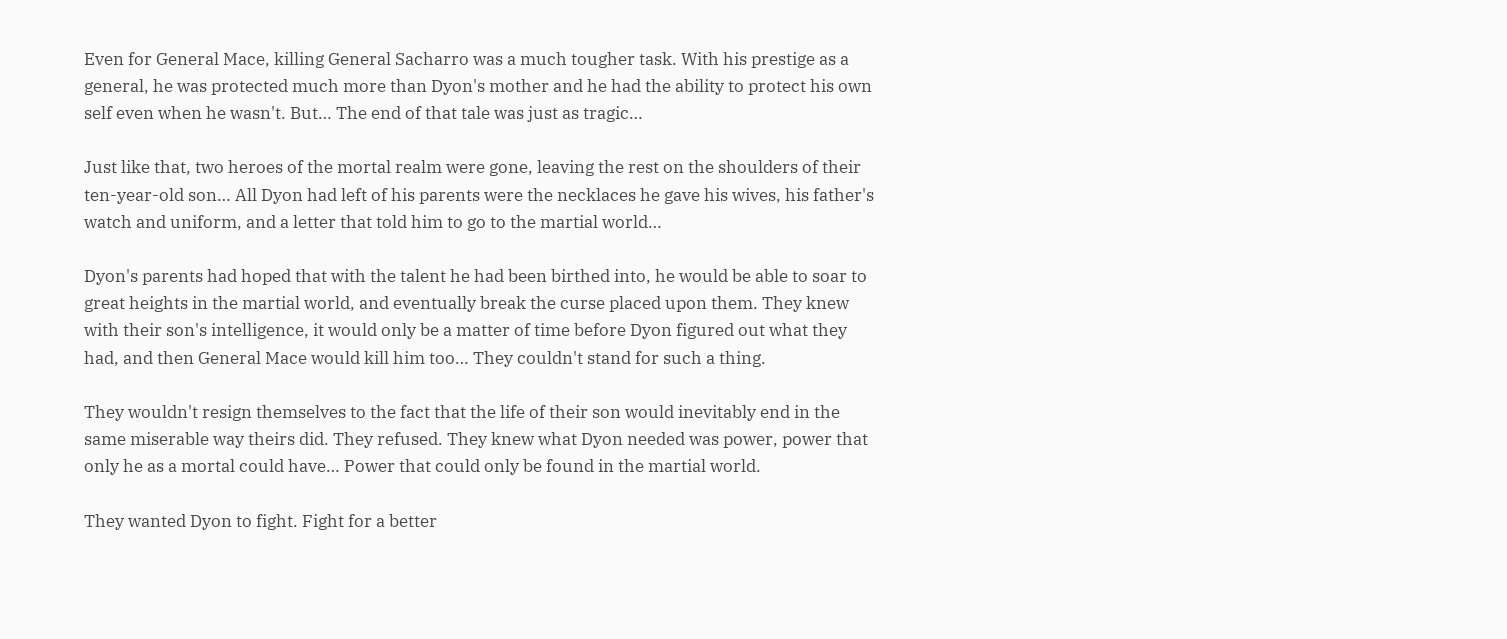Even for General Mace, killing General Sacharro was a much tougher task. With his prestige as a general, he was protected much more than Dyon's mother and he had the ability to protect his own self even when he wasn't. But… The end of that tale was just as tragic…

Just like that, two heroes of the mortal realm were gone, leaving the rest on the shoulders of their ten-year-old son… All Dyon had left of his parents were the necklaces he gave his wives, his father's watch and uniform, and a letter that told him to go to the martial world…

Dyon's parents had hoped that with the talent he had been birthed into, he would be able to soar to great heights in the martial world, and eventually break the curse placed upon them. They knew with their son's intelligence, it would only be a matter of time before Dyon figured out what they had, and then General Mace would kill him too… They couldn't stand for such a thing.

They wouldn't resign themselves to the fact that the life of their son would inevitably end in the same miserable way theirs did. They refused. They knew what Dyon needed was power, power that only he as a mortal could have… Power that could only be found in the martial world.

They wanted Dyon to fight. Fight for a better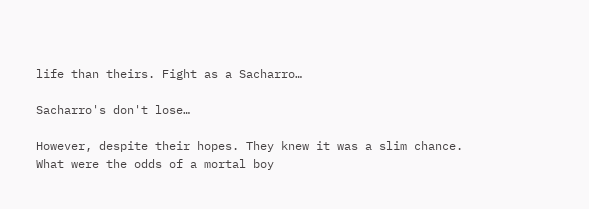life than theirs. Fight as a Sacharro…

Sacharro's don't lose…

However, despite their hopes. They knew it was a slim chance. What were the odds of a mortal boy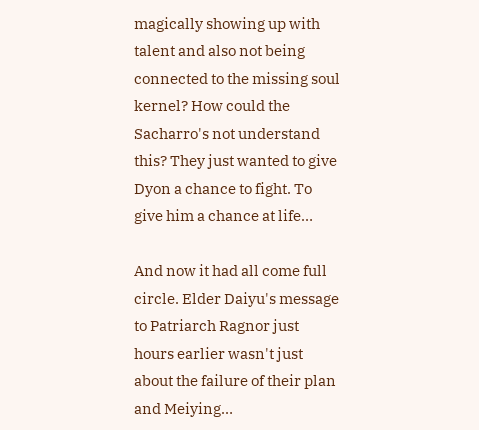magically showing up with talent and also not being connected to the missing soul kernel? How could the Sacharro's not understand this? They just wanted to give Dyon a chance to fight. To give him a chance at life…

And now it had all come full circle. Elder Daiyu's message to Patriarch Ragnor just hours earlier wasn't just about the failure of their plan and Meiying…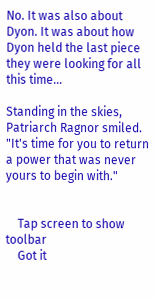No. It was also about Dyon. It was about how Dyon held the last piece they were looking for all this time…

Standing in the skies, Patriarch Ragnor smiled. "It's time for you to return a power that was never yours to begin with."


    Tap screen to show toolbar
    Got it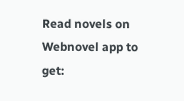Read novels on Webnovel app to get: